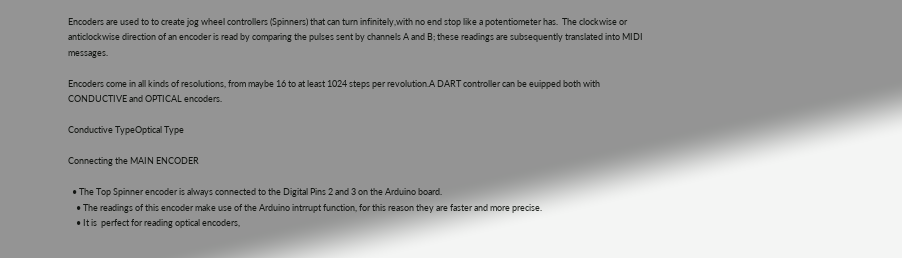Encoders are used to to create jog wheel controllers (Spinners) that can turn infinitely,with no end stop like a potentiometer has.  The clockwise or anticlockwise direction of an encoder is read by comparing the pulses sent by channels A and B; these readings are subsequently translated into MIDI messages.

Encoders come in all kinds of resolutions, from maybe 16 to at least 1024 steps per revolution.A DART controller can be euipped both with CONDUCTIVE and OPTICAL encoders.

Conductive TypeOptical Type

Connecting the MAIN ENCODER

  • The Top Spinner encoder is always connected to the Digital Pins 2 and 3 on the Arduino board.
    • The readings of this encoder make use of the Arduino intrrupt function, for this reason they are faster and more precise.
    • It is  perfect for reading optical encoders,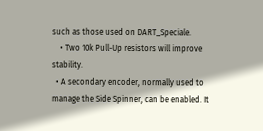such as those used on DART_Speciale.
    • Two 10k Pull-Up resistors will improve stability.
  • A secondary encoder, normally used to manage the Side Spinner, can be enabled. It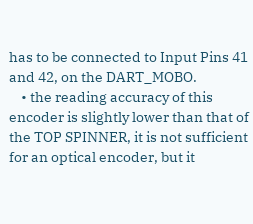has to be connected to Input Pins 41 and 42, on the DART_MOBO.
    • the reading accuracy of this encoder is slightly lower than that of the TOP SPINNER, it is not sufficient for an optical encoder, but it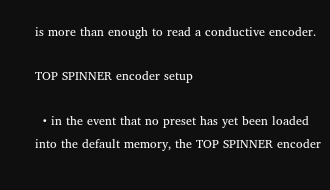is more than enough to read a conductive encoder.

TOP SPINNER encoder setup

  • in the event that no preset has yet been loaded into the default memory, the TOP SPINNER encoder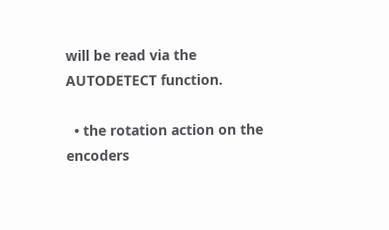will be read via the AUTODETECT function.

  • the rotation action on the encoders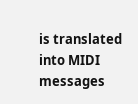is translated into MIDI messages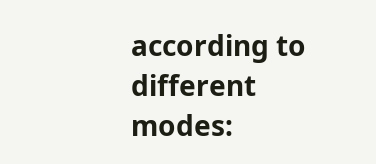according to different modes: